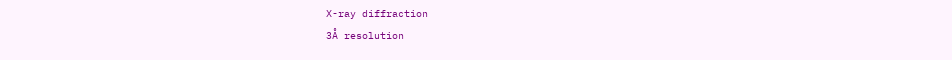X-ray diffraction
3Å resolution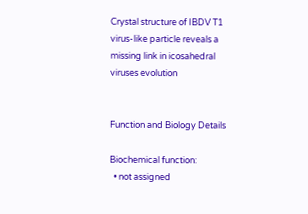Crystal structure of IBDV T1 virus-like particle reveals a missing link in icosahedral viruses evolution


Function and Biology Details

Biochemical function:
  • not assigned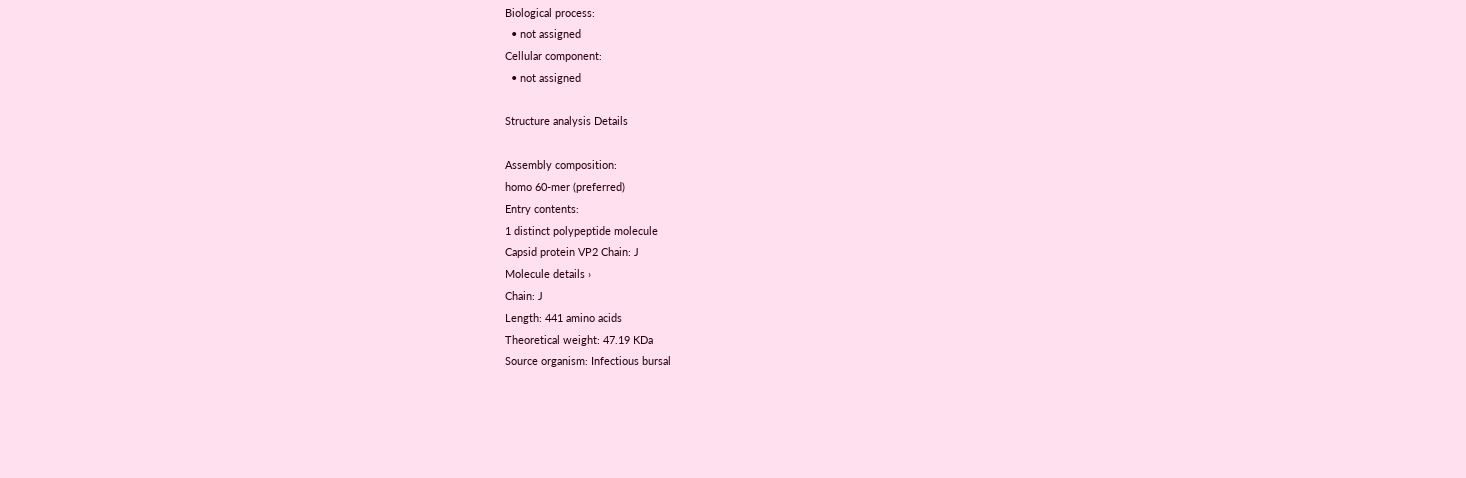Biological process:
  • not assigned
Cellular component:
  • not assigned

Structure analysis Details

Assembly composition:
homo 60-mer (preferred)
Entry contents:
1 distinct polypeptide molecule
Capsid protein VP2 Chain: J
Molecule details ›
Chain: J
Length: 441 amino acids
Theoretical weight: 47.19 KDa
Source organism: Infectious bursal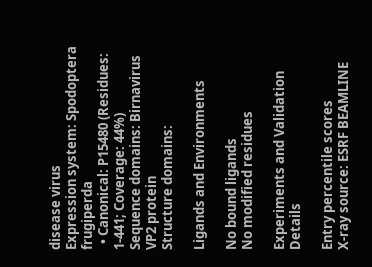disease virus
Expression system: Spodoptera frugiperda
  • Canonical: P15480 (Residues: 1-441; Coverage: 44%)
Sequence domains: Birnavirus VP2 protein
Structure domains:

Ligands and Environments

No bound ligands
No modified residues

Experiments and Validation Details

Entry percentile scores
X-ray source: ESRF BEAMLINE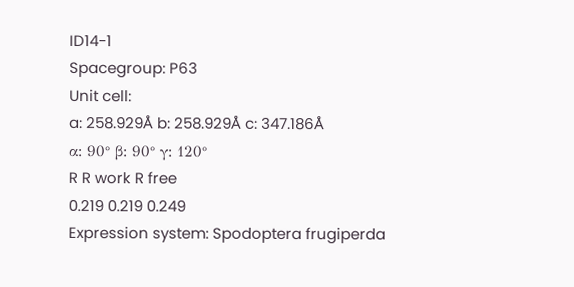ID14-1
Spacegroup: P63
Unit cell:
a: 258.929Å b: 258.929Å c: 347.186Å
α: 90° β: 90° γ: 120°
R R work R free
0.219 0.219 0.249
Expression system: Spodoptera frugiperda